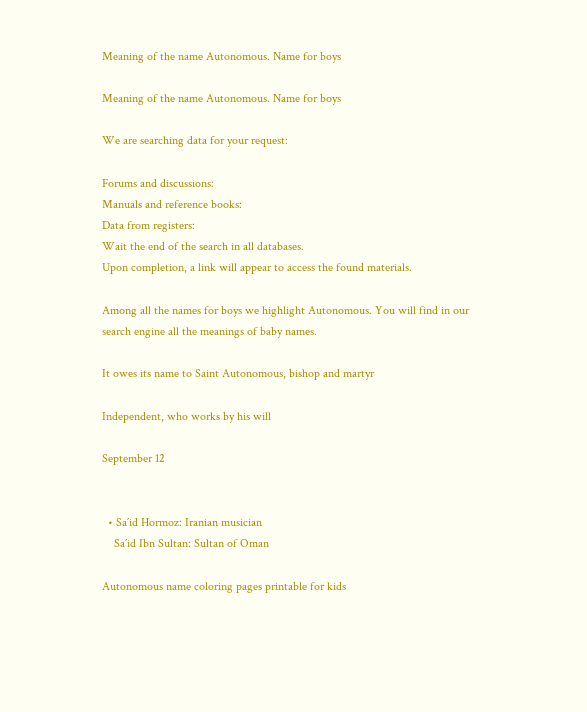Meaning of the name Autonomous. Name for boys

Meaning of the name Autonomous. Name for boys

We are searching data for your request:

Forums and discussions:
Manuals and reference books:
Data from registers:
Wait the end of the search in all databases.
Upon completion, a link will appear to access the found materials.

Among all the names for boys we highlight Autonomous. You will find in our search engine all the meanings of baby names.

It owes its name to Saint Autonomous, bishop and martyr

Independent, who works by his will

September 12


  • Sa´id Hormoz: Iranian musician
    Sa´id Ibn Sultan: Sultan of Oman

Autonomous name coloring pages printable for kids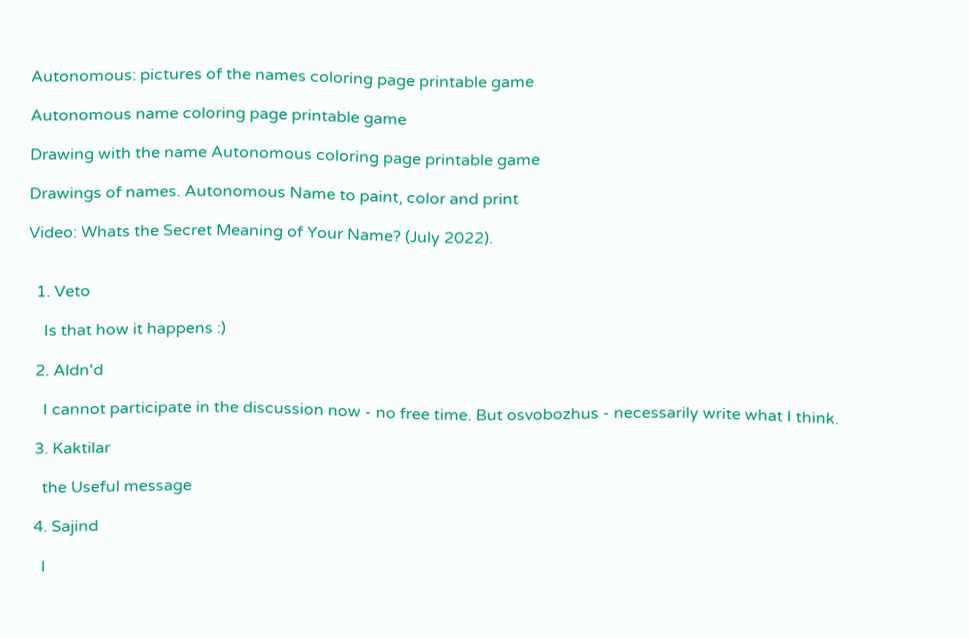Autonomous: pictures of the names coloring page printable game

Autonomous name coloring page printable game

Drawing with the name Autonomous coloring page printable game

Drawings of names. Autonomous Name to paint, color and print

Video: Whats the Secret Meaning of Your Name? (July 2022).


  1. Veto

    Is that how it happens :)

  2. Aldn'd

    I cannot participate in the discussion now - no free time. But osvobozhus - necessarily write what I think.

  3. Kaktilar

    the Useful message

  4. Sajind

    I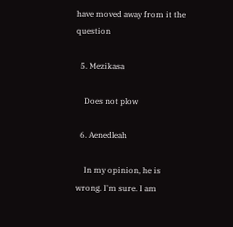have moved away from it the question

  5. Mezikasa

    Does not plow

  6. Aenedleah

    In my opinion, he is wrong. I'm sure. I am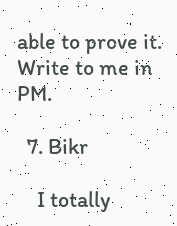able to prove it. Write to me in PM.

  7. Bikr

    I totally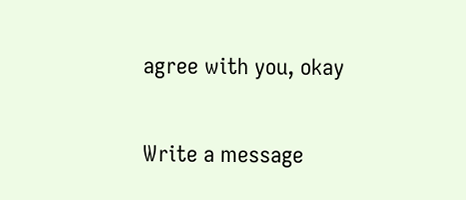agree with you, okay

Write a message